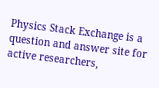Physics Stack Exchange is a question and answer site for active researchers,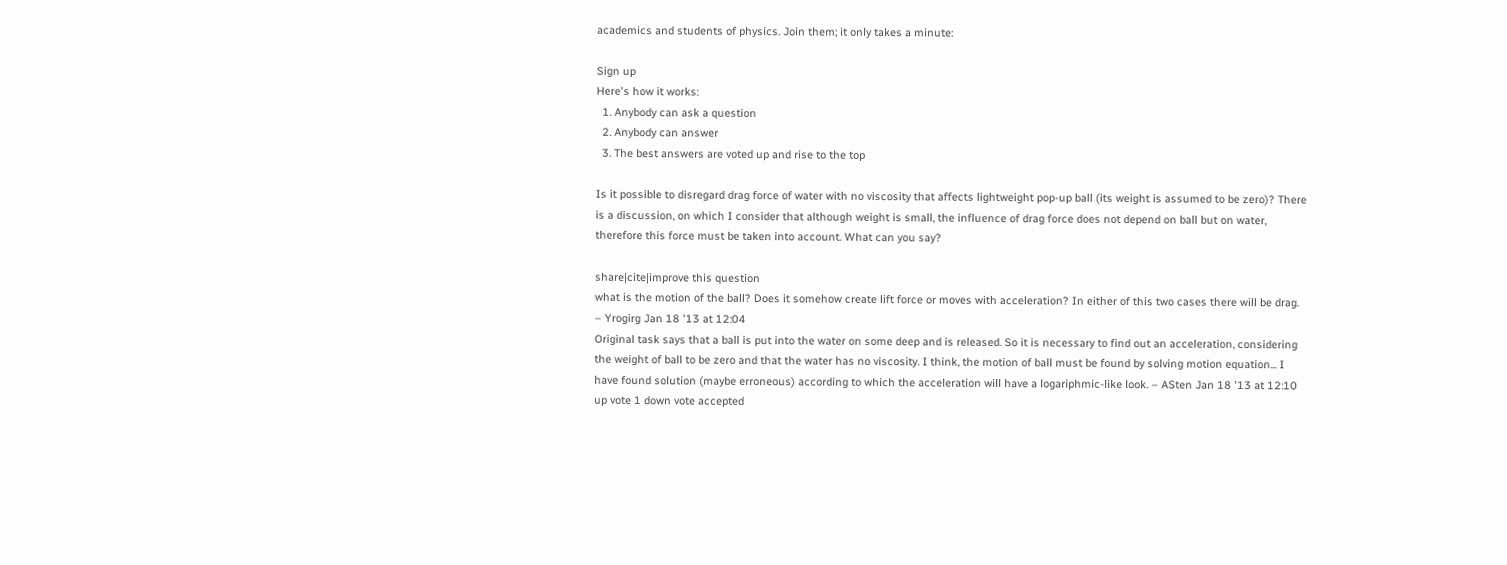academics and students of physics. Join them; it only takes a minute:

Sign up
Here's how it works:
  1. Anybody can ask a question
  2. Anybody can answer
  3. The best answers are voted up and rise to the top

Is it possible to disregard drag force of water with no viscosity that affects lightweight pop-up ball (its weight is assumed to be zero)? There is a discussion, on which I consider that although weight is small, the influence of drag force does not depend on ball but on water, therefore this force must be taken into account. What can you say?

share|cite|improve this question
what is the motion of the ball? Does it somehow create lift force or moves with acceleration? In either of this two cases there will be drag. – Yrogirg Jan 18 '13 at 12:04
Original task says that a ball is put into the water on some deep and is released. So it is necessary to find out an acceleration, considering the weight of ball to be zero and that the water has no viscosity. I think, the motion of ball must be found by solving motion equation... I have found solution (maybe erroneous) according to which the acceleration will have a logariphmic-like look. – ASten Jan 18 '13 at 12:10
up vote 1 down vote accepted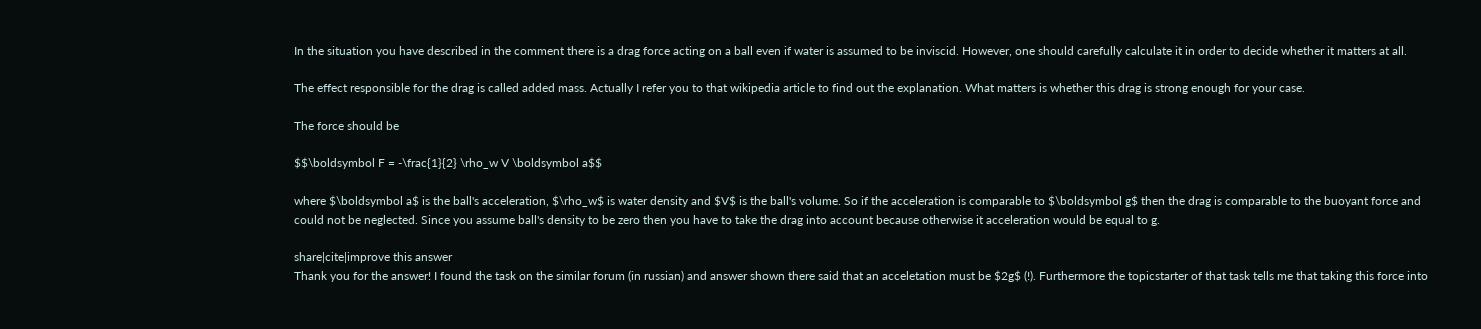In the situation you have described in the comment there is a drag force acting on a ball even if water is assumed to be inviscid. However, one should carefully calculate it in order to decide whether it matters at all.

The effect responsible for the drag is called added mass. Actually I refer you to that wikipedia article to find out the explanation. What matters is whether this drag is strong enough for your case.

The force should be

$$\boldsymbol F = -\frac{1}{2} \rho_w V \boldsymbol a$$

where $\boldsymbol a$ is the ball's acceleration, $\rho_w$ is water density and $V$ is the ball's volume. So if the acceleration is comparable to $\boldsymbol g$ then the drag is comparable to the buoyant force and could not be neglected. Since you assume ball's density to be zero then you have to take the drag into account because otherwise it acceleration would be equal to g.

share|cite|improve this answer
Thank you for the answer! I found the task on the similar forum (in russian) and answer shown there said that an acceletation must be $2g$ (!). Furthermore the topicstarter of that task tells me that taking this force into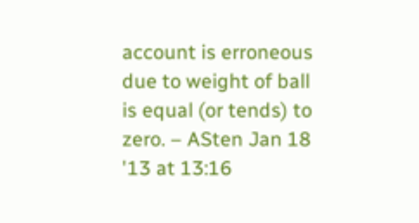account is erroneous due to weight of ball is equal (or tends) to zero. – ASten Jan 18 '13 at 13:16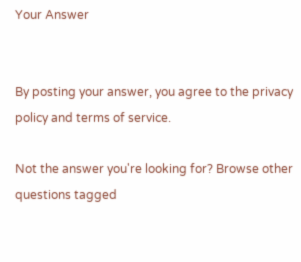Your Answer


By posting your answer, you agree to the privacy policy and terms of service.

Not the answer you're looking for? Browse other questions tagged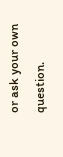or ask your own question.